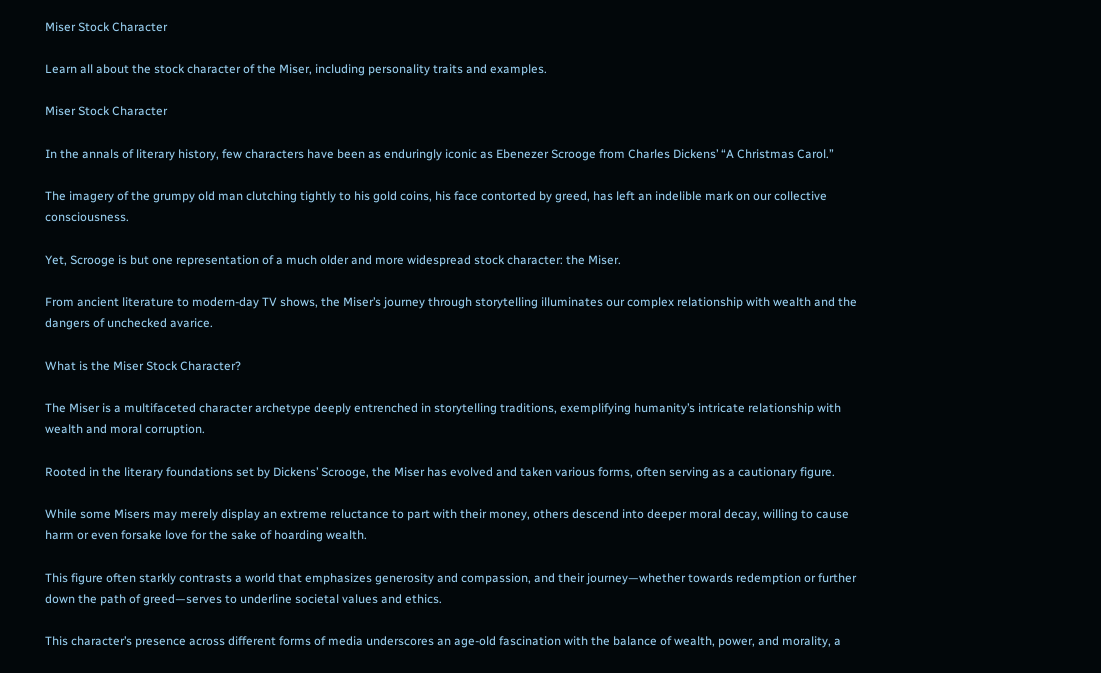Miser Stock Character

Learn all about the stock character of the Miser, including personality traits and examples.

Miser Stock Character

In the annals of literary history, few characters have been as enduringly iconic as Ebenezer Scrooge from Charles Dickens’ “A Christmas Carol.”

The imagery of the grumpy old man clutching tightly to his gold coins, his face contorted by greed, has left an indelible mark on our collective consciousness.

Yet, Scrooge is but one representation of a much older and more widespread stock character: the Miser.

From ancient literature to modern-day TV shows, the Miser’s journey through storytelling illuminates our complex relationship with wealth and the dangers of unchecked avarice.

What is the Miser Stock Character?

The Miser is a multifaceted character archetype deeply entrenched in storytelling traditions, exemplifying humanity’s intricate relationship with wealth and moral corruption.

Rooted in the literary foundations set by Dickens’ Scrooge, the Miser has evolved and taken various forms, often serving as a cautionary figure.

While some Misers may merely display an extreme reluctance to part with their money, others descend into deeper moral decay, willing to cause harm or even forsake love for the sake of hoarding wealth.

This figure often starkly contrasts a world that emphasizes generosity and compassion, and their journey—whether towards redemption or further down the path of greed—serves to underline societal values and ethics.

This character’s presence across different forms of media underscores an age-old fascination with the balance of wealth, power, and morality, a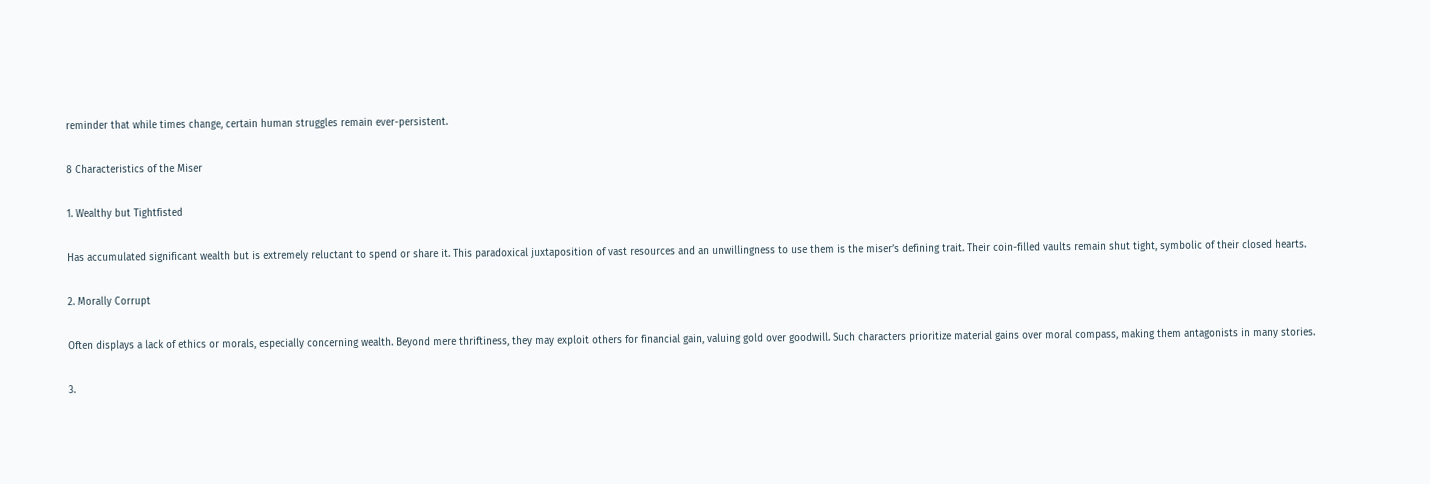reminder that while times change, certain human struggles remain ever-persistent.

8 Characteristics of the Miser

1. Wealthy but Tightfisted

Has accumulated significant wealth but is extremely reluctant to spend or share it. This paradoxical juxtaposition of vast resources and an unwillingness to use them is the miser’s defining trait. Their coin-filled vaults remain shut tight, symbolic of their closed hearts.

2. Morally Corrupt

Often displays a lack of ethics or morals, especially concerning wealth. Beyond mere thriftiness, they may exploit others for financial gain, valuing gold over goodwill. Such characters prioritize material gains over moral compass, making them antagonists in many stories.

3.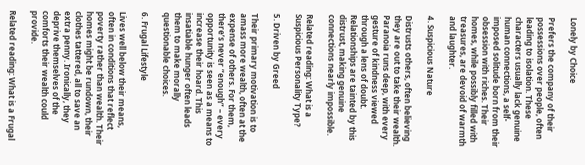Lonely by Choice

Prefers the company of their possessions over people, often leading to isolation. These characters usually lack genuine human connections, a self-imposed solitude born from their obsession with riches. Their homes, while possibly filled with treasures, are devoid of warmth and laughter.

4. Suspicious Nature

Distrusts others, often believing they are out to take their wealth. Paranoia runs deep, with every gesture of kindness viewed through a lens of doubt. Relationships are tainted by this distrust, making genuine connections nearly impossible.

Related reading: What is a Suspicious Personality Type?

5. Driven by Greed

Their primary motivation is to amass more wealth, often at the expense of others. For them, there’s never “enough” – every opportunity is seen as a means to increase their hoard. This insatiable hunger often leads them to make morally questionable choices.

6. Frugal Lifestyle

Lives well below their means, often in conditions that reflect poverty rather than wealth. Their homes might be rundown, their clothes tattered, all to save an extra penny. Ironically, they deprive themselves of the comforts their wealth could provide.

Related reading: What is a Frugal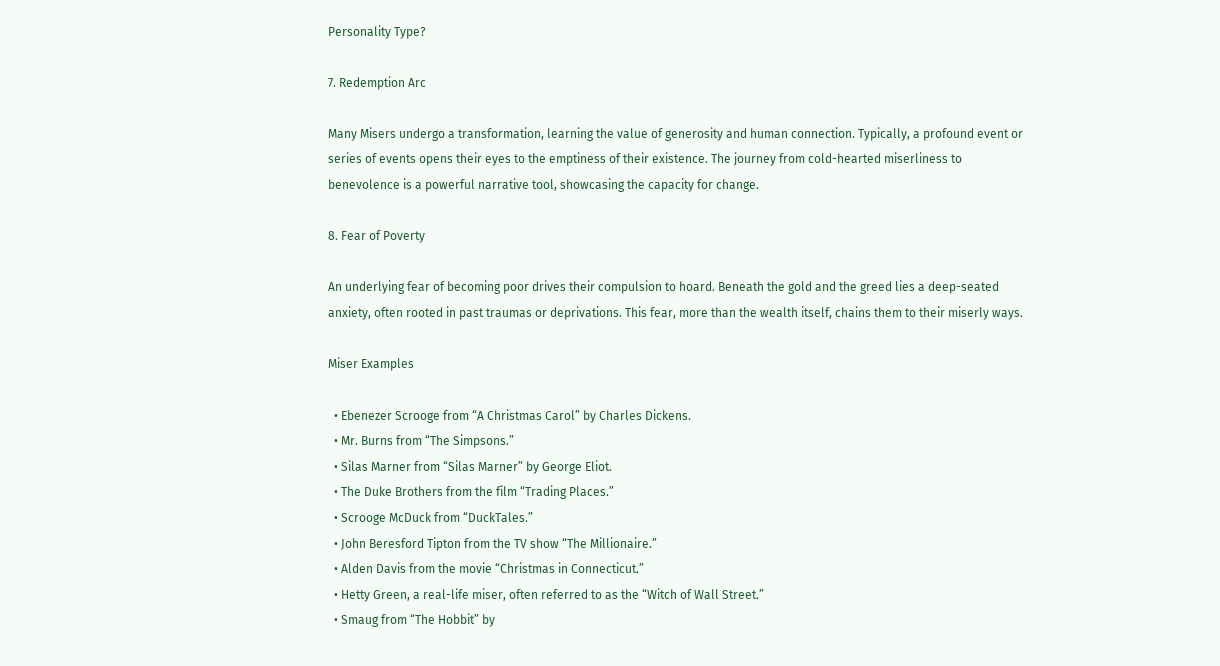Personality Type?

7. Redemption Arc

Many Misers undergo a transformation, learning the value of generosity and human connection. Typically, a profound event or series of events opens their eyes to the emptiness of their existence. The journey from cold-hearted miserliness to benevolence is a powerful narrative tool, showcasing the capacity for change.

8. Fear of Poverty

An underlying fear of becoming poor drives their compulsion to hoard. Beneath the gold and the greed lies a deep-seated anxiety, often rooted in past traumas or deprivations. This fear, more than the wealth itself, chains them to their miserly ways.

Miser Examples

  • Ebenezer Scrooge from “A Christmas Carol” by Charles Dickens.
  • Mr. Burns from “The Simpsons.”
  • Silas Marner from “Silas Marner” by George Eliot.
  • The Duke Brothers from the film “Trading Places.”
  • Scrooge McDuck from “DuckTales.”
  • John Beresford Tipton from the TV show “The Millionaire.”
  • Alden Davis from the movie “Christmas in Connecticut.”
  • Hetty Green, a real-life miser, often referred to as the “Witch of Wall Street.”
  • Smaug from “The Hobbit” by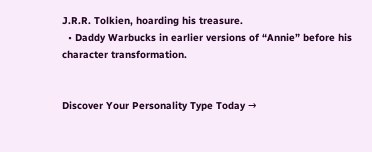J.R.R. Tolkien, hoarding his treasure.
  • Daddy Warbucks in earlier versions of “Annie” before his character transformation.


Discover Your Personality Type Today →